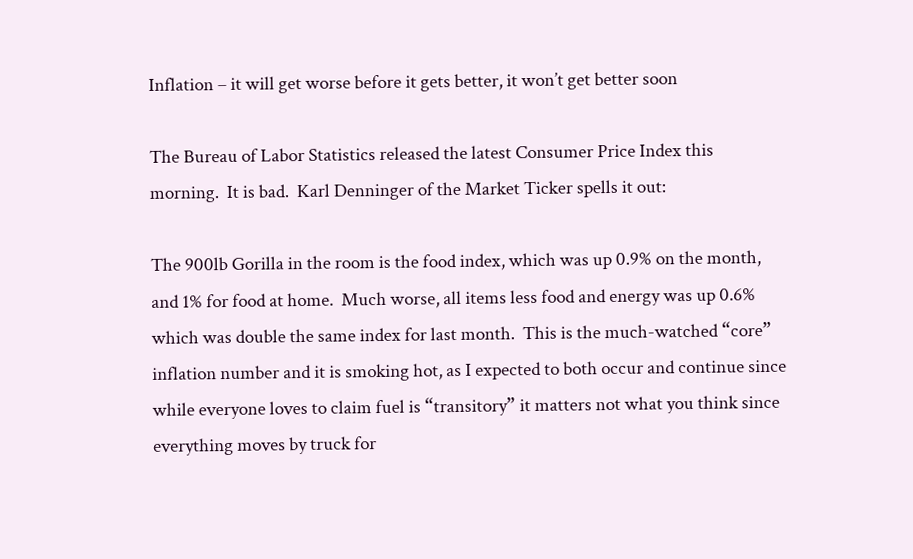Inflation – it will get worse before it gets better, it won’t get better soon

The Bureau of Labor Statistics released the latest Consumer Price Index this morning.  It is bad.  Karl Denninger of the Market Ticker spells it out:

The 900lb Gorilla in the room is the food index, which was up 0.9% on the month, and 1% for food at home.  Much worse, all items less food and energy was up 0.6% which was double the same index for last month.  This is the much-watched “core” inflation number and it is smoking hot, as I expected to both occur and continue since while everyone loves to claim fuel is “transitory” it matters not what you think since everything moves by truck for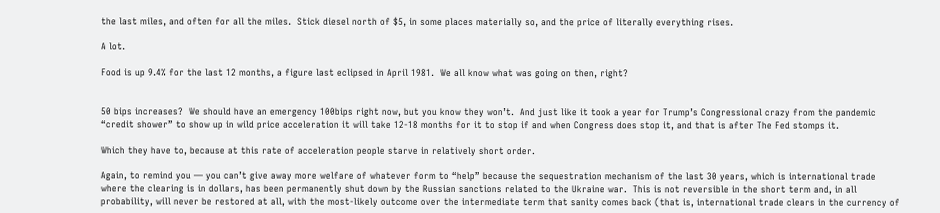the last miles, and often for all the miles.  Stick diesel north of $5, in some places materially so, and the price of literally everything rises.

A lot.

Food is up 9.4% for the last 12 months, a figure last eclipsed in April 1981.  We all know what was going on then, right?


50 bips increases?  We should have an emergency 100bips right now, but you know they won’t.  And just like it took a year for Trump’s Congressional crazy from the pandemic “credit shower” to show up in wild price acceleration it will take 12-18 months for it to stop if and when Congress does stop it, and that is after The Fed stomps it.

Which they have to, because at this rate of acceleration people starve in relatively short order.

Again, to remind you — you can’t give away more welfare of whatever form to “help” because the sequestration mechanism of the last 30 years, which is international trade where the clearing is in dollars, has been permanently shut down by the Russian sanctions related to the Ukraine war.  This is not reversible in the short term and, in all probability, will never be restored at all, with the most-likely outcome over the intermediate term that sanity comes back (that is, international trade clears in the currency of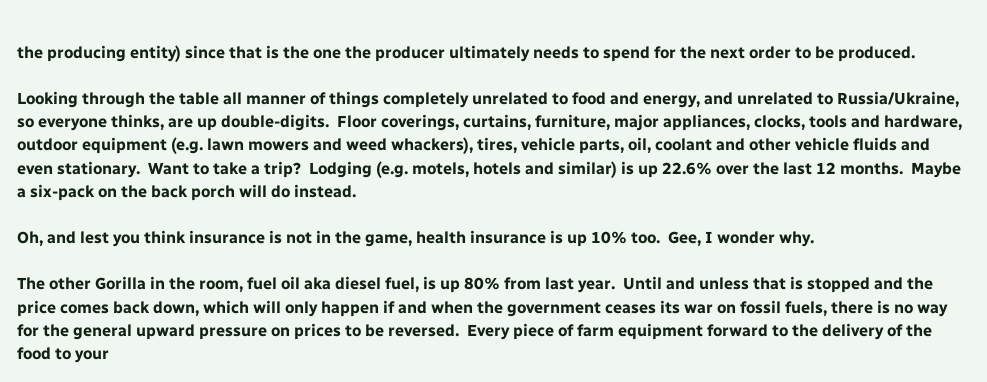the producing entity) since that is the one the producer ultimately needs to spend for the next order to be produced.

Looking through the table all manner of things completely unrelated to food and energy, and unrelated to Russia/Ukraine, so everyone thinks, are up double-digits.  Floor coverings, curtains, furniture, major appliances, clocks, tools and hardware, outdoor equipment (e.g. lawn mowers and weed whackers), tires, vehicle parts, oil, coolant and other vehicle fluids and even stationary.  Want to take a trip?  Lodging (e.g. motels, hotels and similar) is up 22.6% over the last 12 months.  Maybe a six-pack on the back porch will do instead.

Oh, and lest you think insurance is not in the game, health insurance is up 10% too.  Gee, I wonder why.

The other Gorilla in the room, fuel oil aka diesel fuel, is up 80% from last year.  Until and unless that is stopped and the price comes back down, which will only happen if and when the government ceases its war on fossil fuels, there is no way for the general upward pressure on prices to be reversed.  Every piece of farm equipment forward to the delivery of the food to your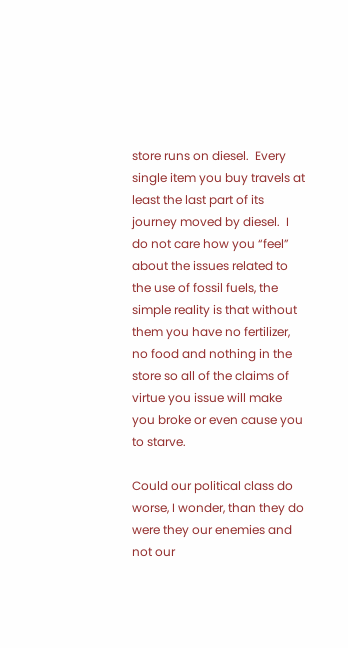store runs on diesel.  Every single item you buy travels at least the last part of its journey moved by diesel.  I do not care how you “feel” about the issues related to the use of fossil fuels, the simple reality is that without them you have no fertilizer, no food and nothing in the store so all of the claims of virtue you issue will make you broke or even cause you to starve.

Could our political class do worse, I wonder, than they do were they our enemies and not our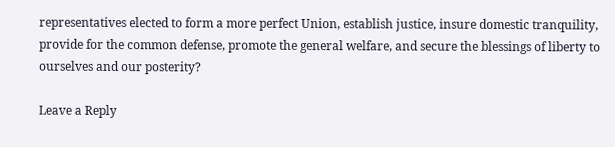representatives elected to form a more perfect Union, establish justice, insure domestic tranquility, provide for the common defense, promote the general welfare, and secure the blessings of liberty to ourselves and our posterity?

Leave a Reply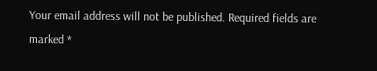Your email address will not be published. Required fields are marked *